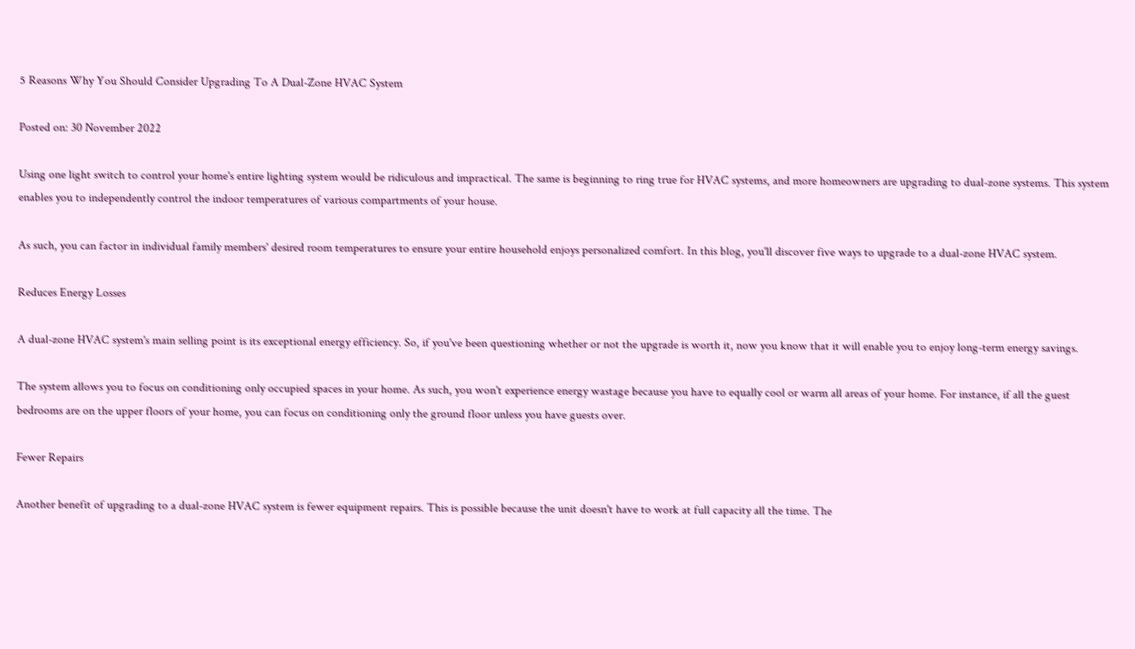5 Reasons Why You Should Consider Upgrading To A Dual-Zone HVAC System

Posted on: 30 November 2022

Using one light switch to control your home's entire lighting system would be ridiculous and impractical. The same is beginning to ring true for HVAC systems, and more homeowners are upgrading to dual-zone systems. This system enables you to independently control the indoor temperatures of various compartments of your house.

As such, you can factor in individual family members' desired room temperatures to ensure your entire household enjoys personalized comfort. In this blog, you'll discover five ways to upgrade to a dual-zone HVAC system.

Reduces Energy Losses

A dual-zone HVAC system's main selling point is its exceptional energy efficiency. So, if you've been questioning whether or not the upgrade is worth it, now you know that it will enable you to enjoy long-term energy savings.

The system allows you to focus on conditioning only occupied spaces in your home. As such, you won't experience energy wastage because you have to equally cool or warm all areas of your home. For instance, if all the guest bedrooms are on the upper floors of your home, you can focus on conditioning only the ground floor unless you have guests over.

Fewer Repairs

Another benefit of upgrading to a dual-zone HVAC system is fewer equipment repairs. This is possible because the unit doesn't have to work at full capacity all the time. The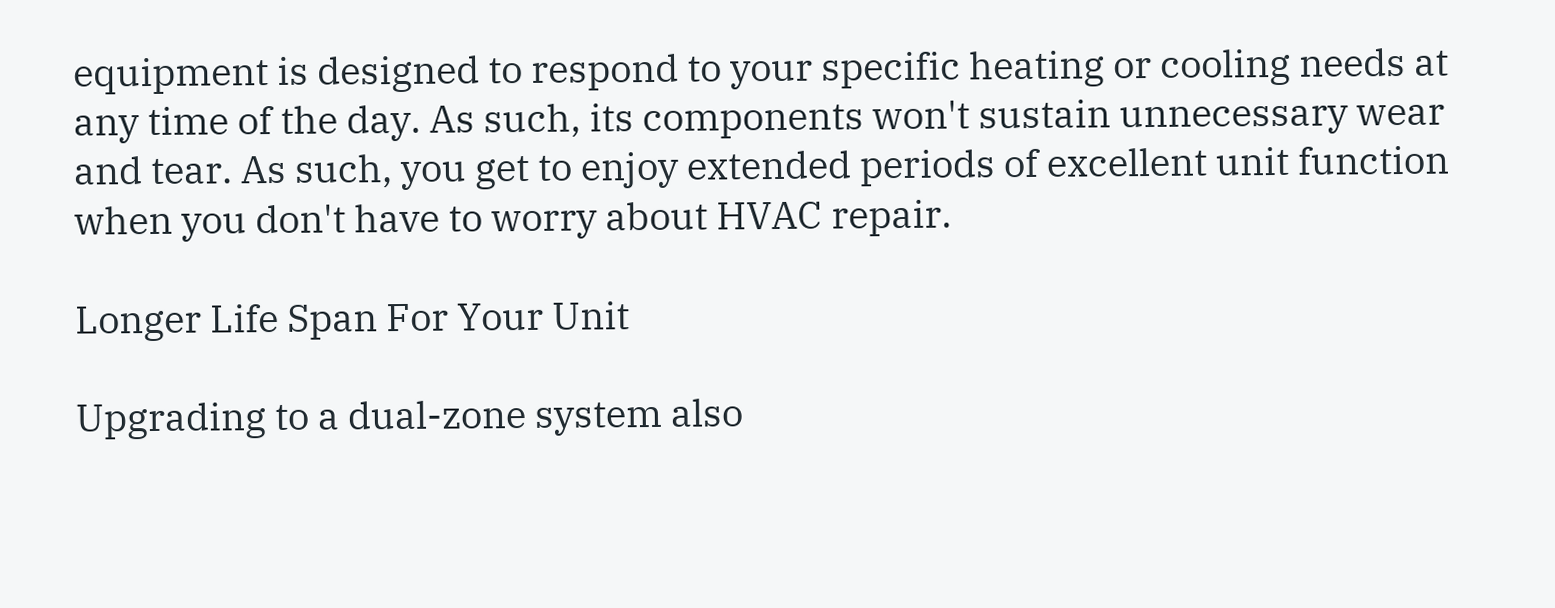equipment is designed to respond to your specific heating or cooling needs at any time of the day. As such, its components won't sustain unnecessary wear and tear. As such, you get to enjoy extended periods of excellent unit function when you don't have to worry about HVAC repair.

Longer Life Span For Your Unit

Upgrading to a dual-zone system also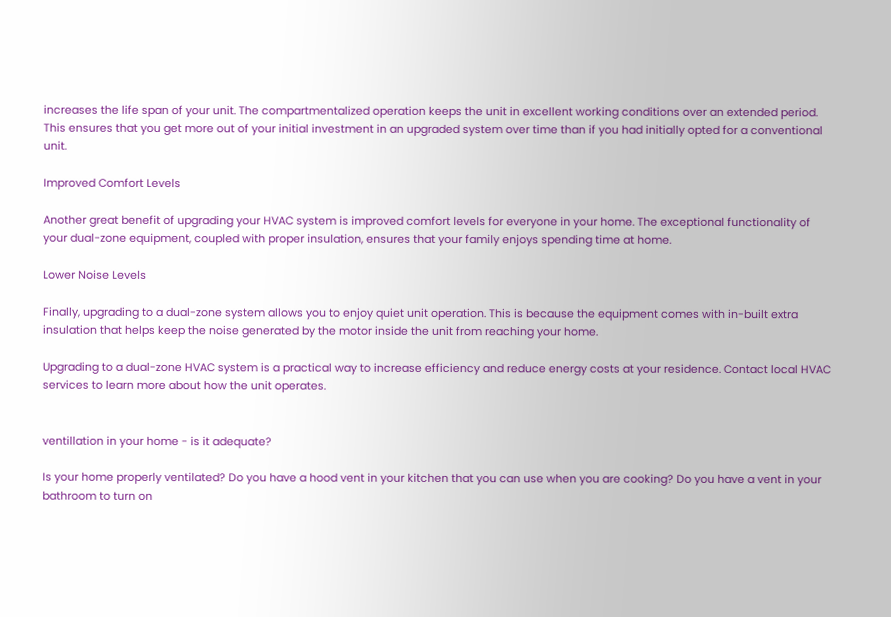increases the life span of your unit. The compartmentalized operation keeps the unit in excellent working conditions over an extended period. This ensures that you get more out of your initial investment in an upgraded system over time than if you had initially opted for a conventional unit.

Improved Comfort Levels

Another great benefit of upgrading your HVAC system is improved comfort levels for everyone in your home. The exceptional functionality of your dual-zone equipment, coupled with proper insulation, ensures that your family enjoys spending time at home.

Lower Noise Levels

Finally, upgrading to a dual-zone system allows you to enjoy quiet unit operation. This is because the equipment comes with in-built extra insulation that helps keep the noise generated by the motor inside the unit from reaching your home.

Upgrading to a dual-zone HVAC system is a practical way to increase efficiency and reduce energy costs at your residence. Contact local HVAC services to learn more about how the unit operates.


ventillation in your home - is it adequate?

Is your home properly ventilated? Do you have a hood vent in your kitchen that you can use when you are cooking? Do you have a vent in your bathroom to turn on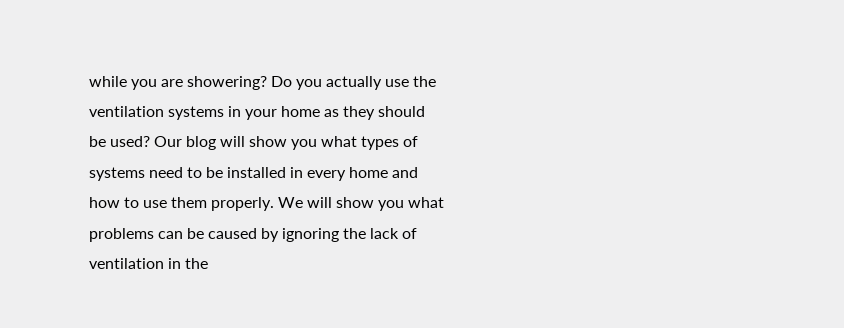while you are showering? Do you actually use the ventilation systems in your home as they should be used? Our blog will show you what types of systems need to be installed in every home and how to use them properly. We will show you what problems can be caused by ignoring the lack of ventilation in the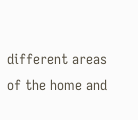different areas of the home and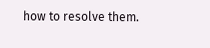how to resolve them.